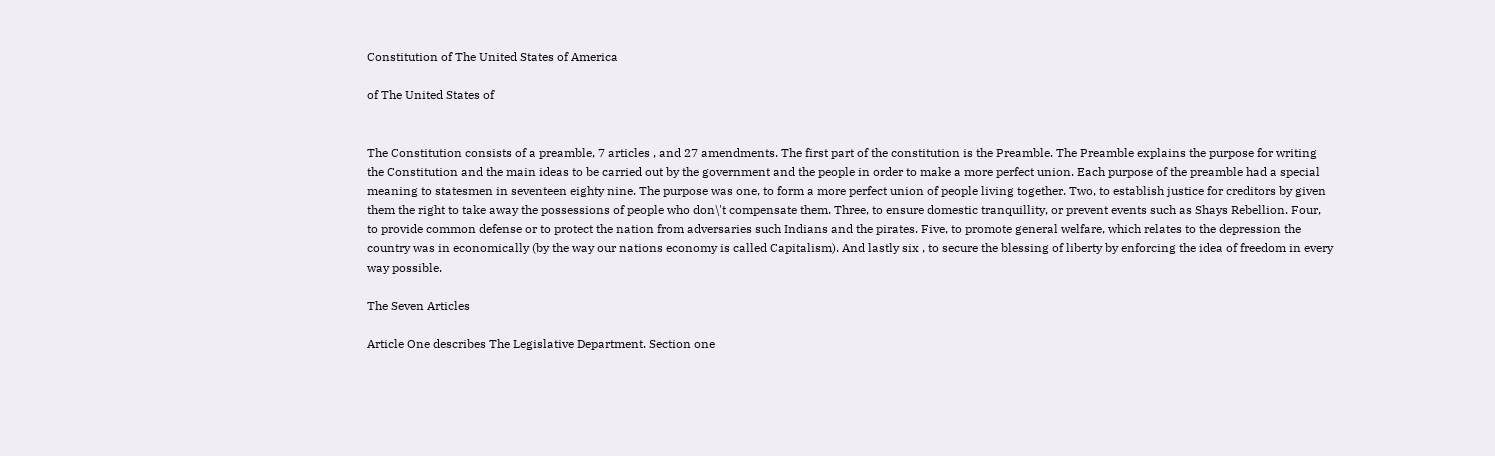Constitution of The United States of America

of The United States of


The Constitution consists of a preamble, 7 articles , and 27 amendments. The first part of the constitution is the Preamble. The Preamble explains the purpose for writing the Constitution and the main ideas to be carried out by the government and the people in order to make a more perfect union. Each purpose of the preamble had a special meaning to statesmen in seventeen eighty nine. The purpose was one, to form a more perfect union of people living together. Two, to establish justice for creditors by given them the right to take away the possessions of people who don\'t compensate them. Three, to ensure domestic tranquillity, or prevent events such as Shays Rebellion. Four, to provide common defense or to protect the nation from adversaries such Indians and the pirates. Five, to promote general welfare, which relates to the depression the country was in economically (by the way our nations economy is called Capitalism). And lastly six , to secure the blessing of liberty by enforcing the idea of freedom in every way possible.

The Seven Articles

Article One describes The Legislative Department. Section one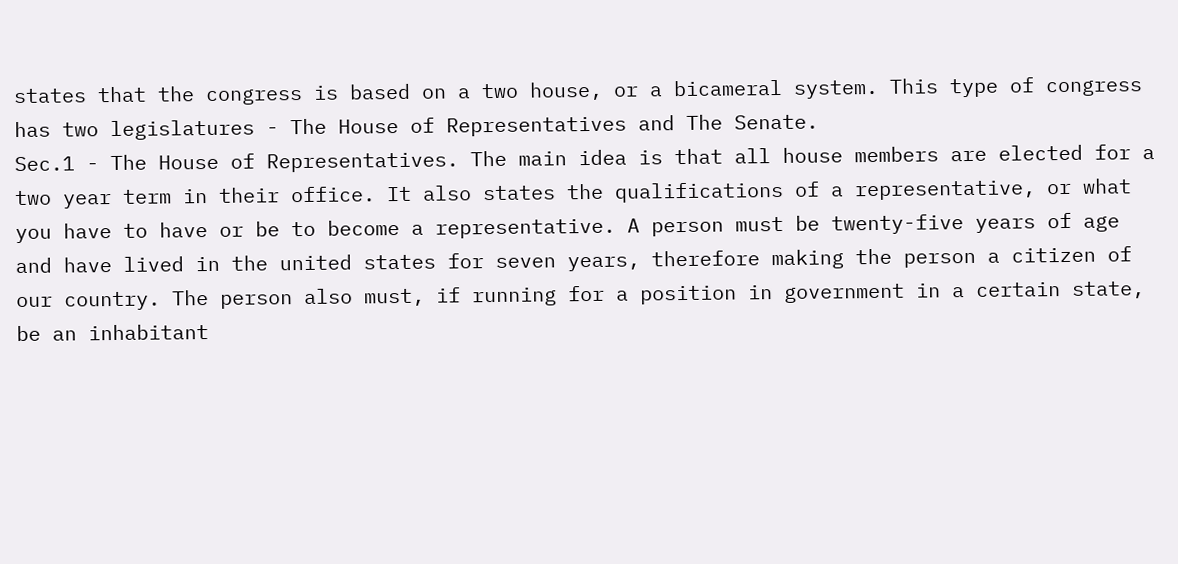states that the congress is based on a two house, or a bicameral system. This type of congress has two legislatures - The House of Representatives and The Senate.
Sec.1 - The House of Representatives. The main idea is that all house members are elected for a two year term in their office. It also states the qualifications of a representative, or what you have to have or be to become a representative. A person must be twenty-five years of age and have lived in the united states for seven years, therefore making the person a citizen of our country. The person also must, if running for a position in government in a certain state, be an inhabitant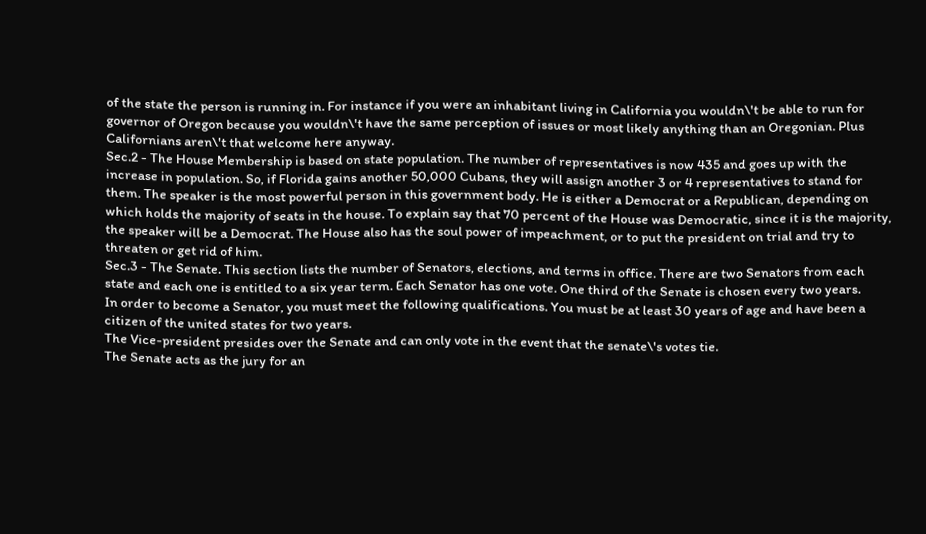of the state the person is running in. For instance if you were an inhabitant living in California you wouldn\'t be able to run for governor of Oregon because you wouldn\'t have the same perception of issues or most likely anything than an Oregonian. Plus Californians aren\'t that welcome here anyway.
Sec.2 - The House Membership is based on state population. The number of representatives is now 435 and goes up with the increase in population. So, if Florida gains another 50,000 Cubans, they will assign another 3 or 4 representatives to stand for them. The speaker is the most powerful person in this government body. He is either a Democrat or a Republican, depending on which holds the majority of seats in the house. To explain say that 70 percent of the House was Democratic, since it is the majority, the speaker will be a Democrat. The House also has the soul power of impeachment, or to put the president on trial and try to threaten or get rid of him.
Sec.3 - The Senate. This section lists the number of Senators, elections, and terms in office. There are two Senators from each state and each one is entitled to a six year term. Each Senator has one vote. One third of the Senate is chosen every two years.
In order to become a Senator, you must meet the following qualifications. You must be at least 30 years of age and have been a citizen of the united states for two years.
The Vice-president presides over the Senate and can only vote in the event that the senate\'s votes tie.
The Senate acts as the jury for an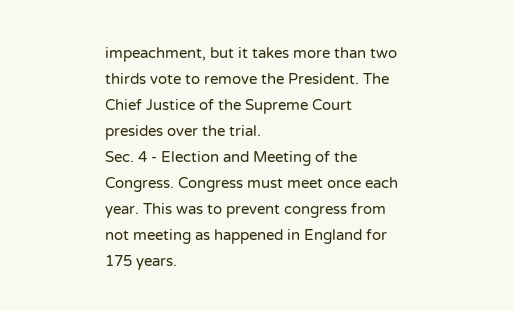impeachment, but it takes more than two thirds vote to remove the President. The Chief Justice of the Supreme Court presides over the trial.
Sec. 4 - Election and Meeting of the Congress. Congress must meet once each year. This was to prevent congress from not meeting as happened in England for 175 years.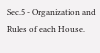Sec.5 - Organization and Rules of each House.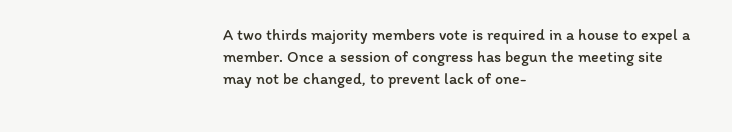A two thirds majority members vote is required in a house to expel a member. Once a session of congress has begun the meeting site may not be changed, to prevent lack of one-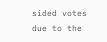sided votes due to the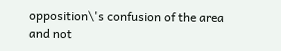opposition\'s confusion of the area and not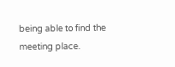being able to find the meeting place.